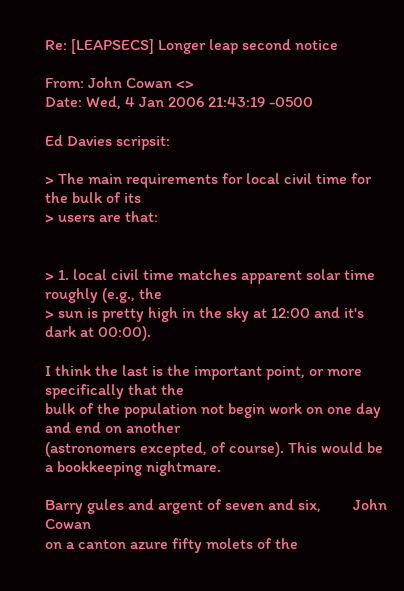Re: [LEAPSECS] Longer leap second notice

From: John Cowan <>
Date: Wed, 4 Jan 2006 21:43:19 -0500

Ed Davies scripsit:

> The main requirements for local civil time for the bulk of its
> users are that:


> 1. local civil time matches apparent solar time roughly (e.g., the
> sun is pretty high in the sky at 12:00 and it's dark at 00:00).

I think the last is the important point, or more specifically that the
bulk of the population not begin work on one day and end on another
(astronomers excepted, of course). This would be a bookkeeping nightmare.

Barry gules and argent of seven and six,        John Cowan
on a canton azure fifty molets of the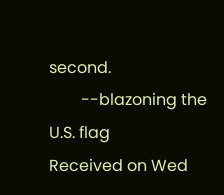second.
        --blazoning the U.S. flag
Received on Wed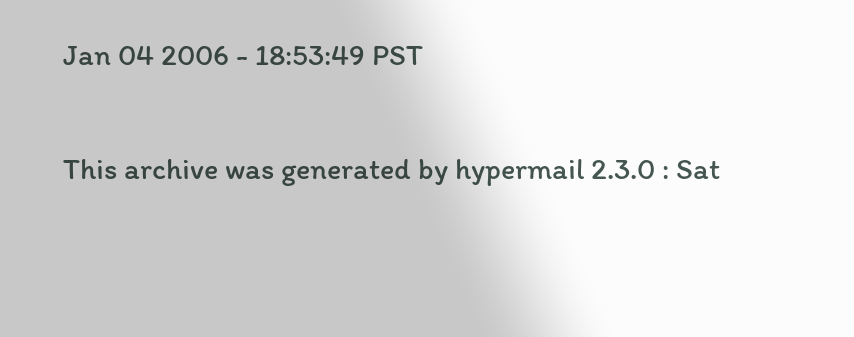Jan 04 2006 - 18:53:49 PST

This archive was generated by hypermail 2.3.0 : Sat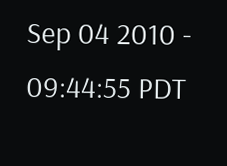Sep 04 2010 - 09:44:55 PDT